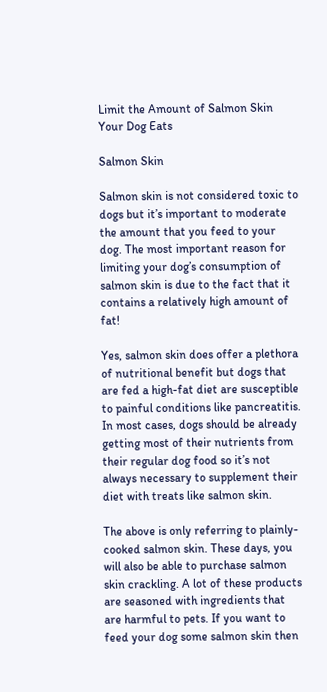Limit the Amount of Salmon Skin Your Dog Eats

Salmon Skin

Salmon skin is not considered toxic to dogs but it’s important to moderate the amount that you feed to your dog. The most important reason for limiting your dog’s consumption of salmon skin is due to the fact that it contains a relatively high amount of fat!

Yes, salmon skin does offer a plethora of nutritional benefit but dogs that are fed a high-fat diet are susceptible to painful conditions like pancreatitis. In most cases, dogs should be already getting most of their nutrients from their regular dog food so it’s not always necessary to supplement their diet with treats like salmon skin.

The above is only referring to plainly-cooked salmon skin. These days, you will also be able to purchase salmon skin crackling. A lot of these products are seasoned with ingredients that are harmful to pets. If you want to feed your dog some salmon skin then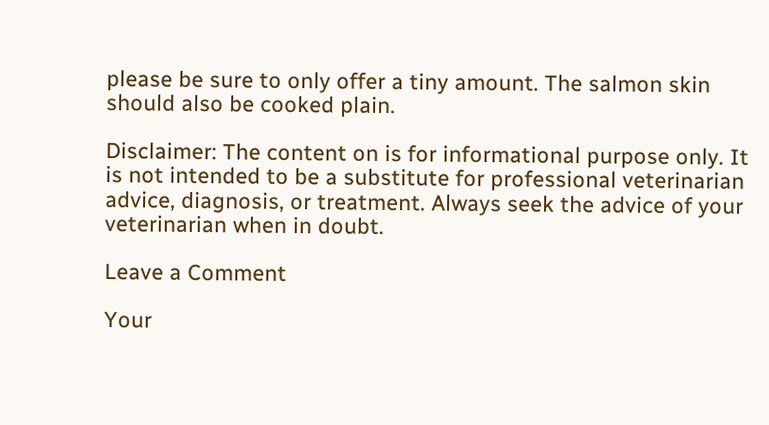please be sure to only offer a tiny amount. The salmon skin should also be cooked plain.

Disclaimer: The content on is for informational purpose only. It is not intended to be a substitute for professional veterinarian advice, diagnosis, or treatment. Always seek the advice of your veterinarian when in doubt.

Leave a Comment

Your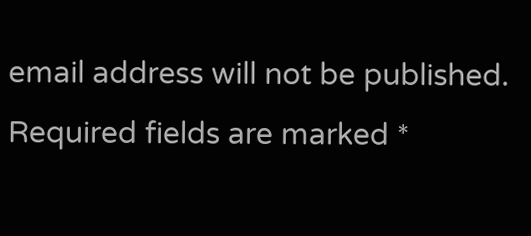email address will not be published. Required fields are marked *